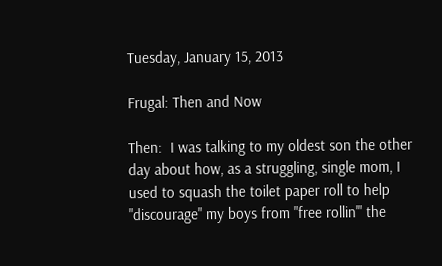Tuesday, January 15, 2013

Frugal: Then and Now

Then:  I was talking to my oldest son the other day about how, as a struggling, single mom, I used to squash the toilet paper roll to help "discourage" my boys from "free rollin'" the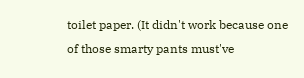toilet paper. (It didn't work because one of those smarty pants must've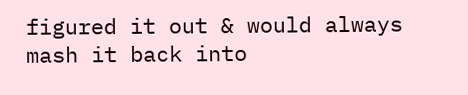figured it out & would always mash it back into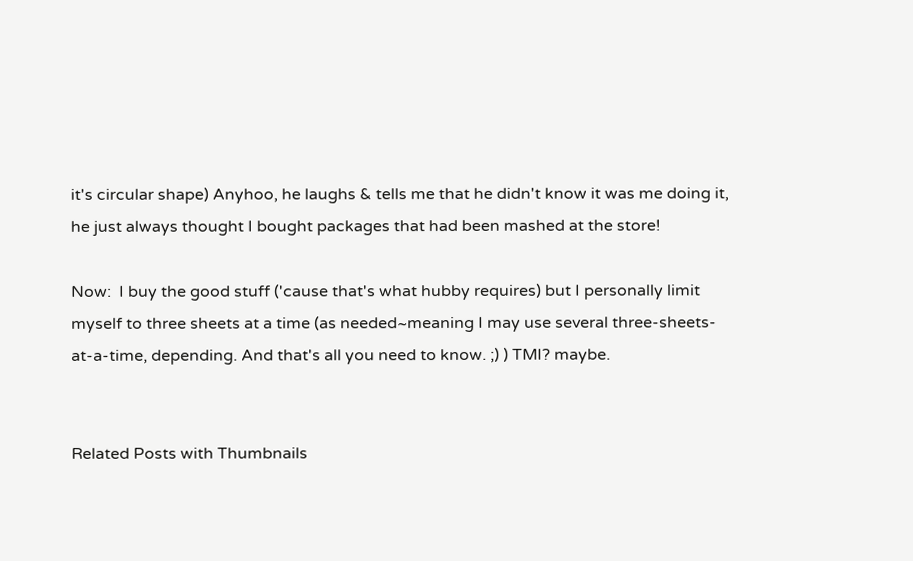it's circular shape) Anyhoo, he laughs & tells me that he didn't know it was me doing it, he just always thought I bought packages that had been mashed at the store!

Now:  I buy the good stuff ('cause that's what hubby requires) but I personally limit myself to three sheets at a time (as needed~meaning I may use several three-sheets-at-a-time, depending. And that's all you need to know. ;) ) TMI? maybe.


Related Posts with Thumbnails